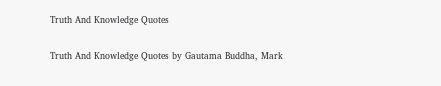Truth And Knowledge Quotes

Truth And Knowledge Quotes by Gautama Buddha, Mark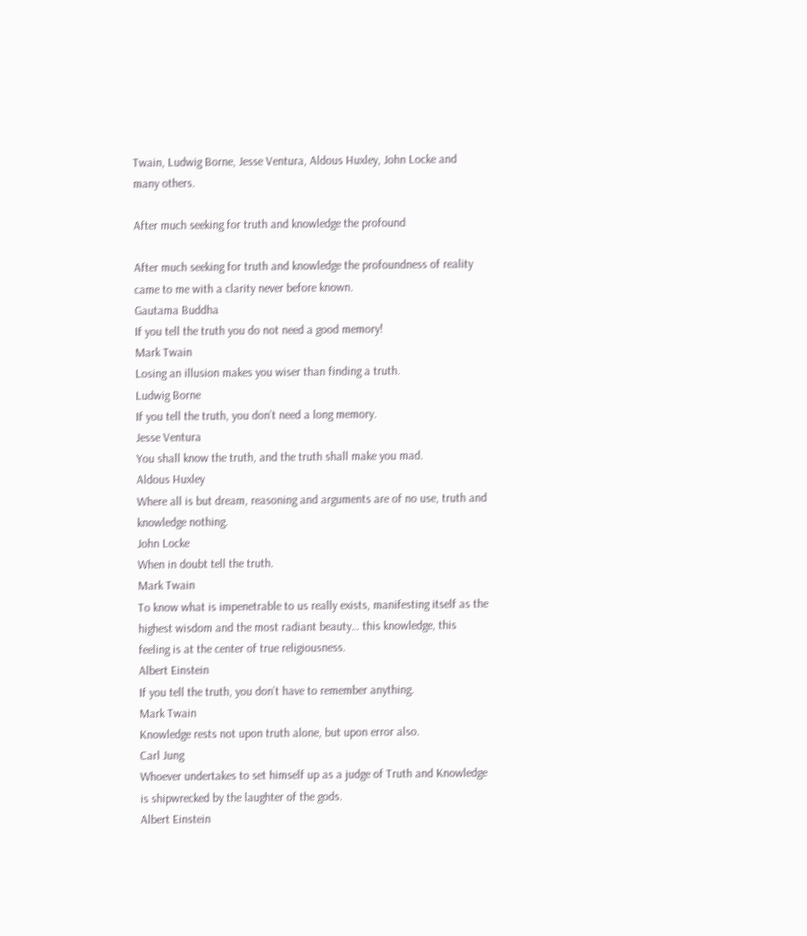Twain, Ludwig Borne, Jesse Ventura, Aldous Huxley, John Locke and many others.

After much seeking for truth and knowledge the profound

After much seeking for truth and knowledge the profoundness of reality came to me with a clarity never before known.
Gautama Buddha
If you tell the truth you do not need a good memory!
Mark Twain
Losing an illusion makes you wiser than finding a truth.
Ludwig Borne
If you tell the truth, you don’t need a long memory.
Jesse Ventura
You shall know the truth, and the truth shall make you mad.
Aldous Huxley
Where all is but dream, reasoning and arguments are of no use, truth and knowledge nothing.
John Locke
When in doubt tell the truth.
Mark Twain
To know what is impenetrable to us really exists, manifesting itself as the highest wisdom and the most radiant beauty… this knowledge, this feeling is at the center of true religiousness.
Albert Einstein
If you tell the truth, you don’t have to remember anything.
Mark Twain
Knowledge rests not upon truth alone, but upon error also.
Carl Jung
Whoever undertakes to set himself up as a judge of Truth and Knowledge is shipwrecked by the laughter of the gods.
Albert Einstein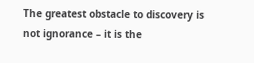The greatest obstacle to discovery is not ignorance – it is the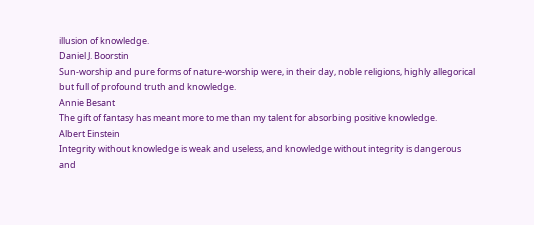illusion of knowledge.
Daniel J. Boorstin
Sun-worship and pure forms of nature-worship were, in their day, noble religions, highly allegorical but full of profound truth and knowledge.
Annie Besant
The gift of fantasy has meant more to me than my talent for absorbing positive knowledge.
Albert Einstein
Integrity without knowledge is weak and useless, and knowledge without integrity is dangerous and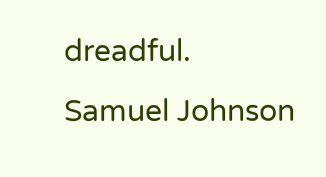dreadful.
Samuel Johnson